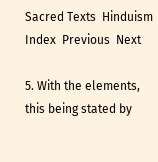Sacred Texts  Hinduism  Index  Previous  Next

5. With the elements, this being stated by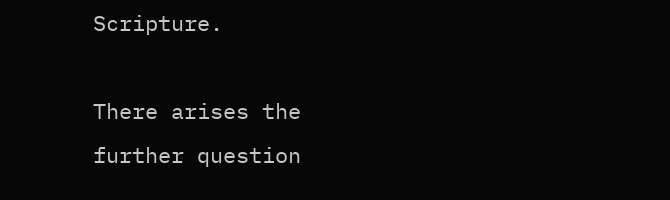Scripture.

There arises the further question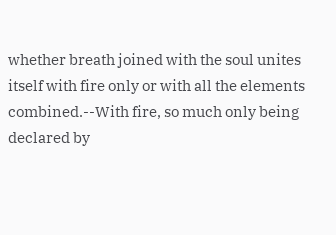whether breath joined with the soul unites itself with fire only or with all the elements combined.--With fire, so much only being declared by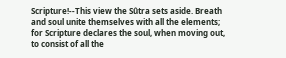Scripture!--This view the Sûtra sets aside. Breath and soul unite themselves with all the elements; for Scripture declares the soul, when moving out, to consist of all the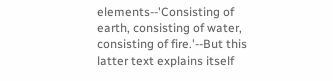elements--'Consisting of earth, consisting of water, consisting of fire.'--But this latter text explains itself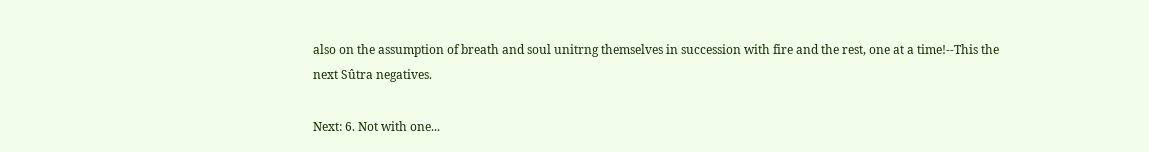also on the assumption of breath and soul unitrng themselves in succession with fire and the rest, one at a time!--This the next Sûtra negatives.

Next: 6. Not with one...